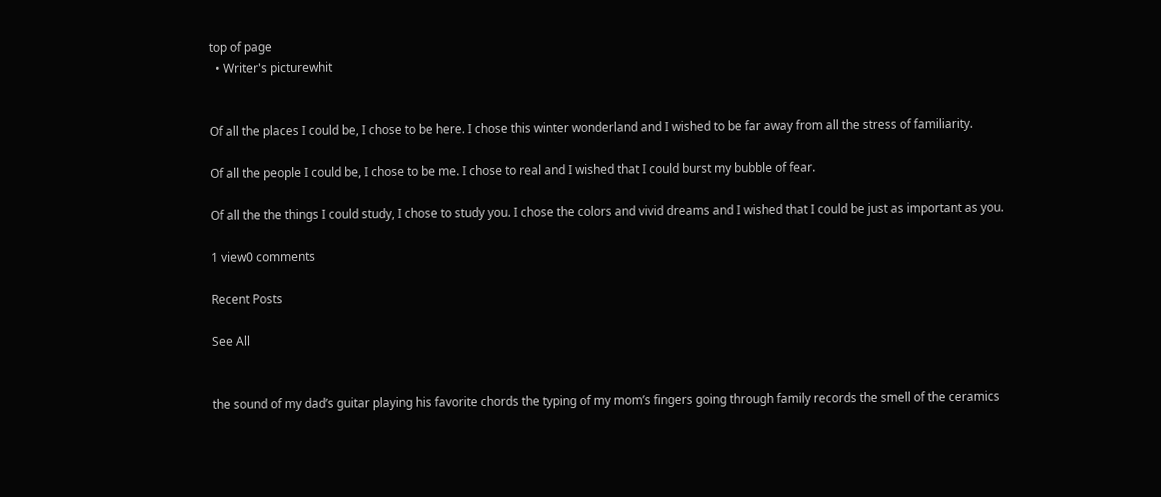top of page
  • Writer's picturewhit


Of all the places I could be, I chose to be here. I chose this winter wonderland and I wished to be far away from all the stress of familiarity.

Of all the people I could be, I chose to be me. I chose to real and I wished that I could burst my bubble of fear.

Of all the the things I could study, I chose to study you. I chose the colors and vivid dreams and I wished that I could be just as important as you.

1 view0 comments

Recent Posts

See All


the sound of my dad’s guitar playing his favorite chords the typing of my mom’s fingers going through family records the smell of the ceramics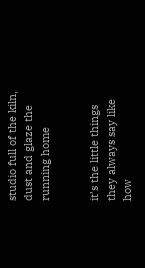studio full of the kiln, dust and glaze the running home


it’s the little things they always say like how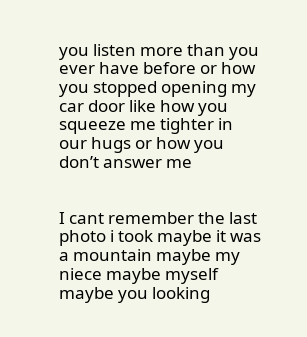you listen more than you ever have before or how you stopped opening my car door like how you squeeze me tighter in our hugs or how you don’t answer me


I cant remember the last photo i took maybe it was a mountain maybe my niece maybe myself maybe you looking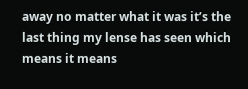away no matter what it was it’s the last thing my lense has seen which means it means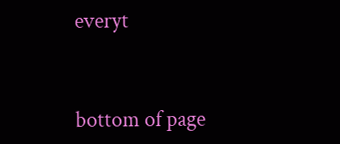everyt


bottom of page